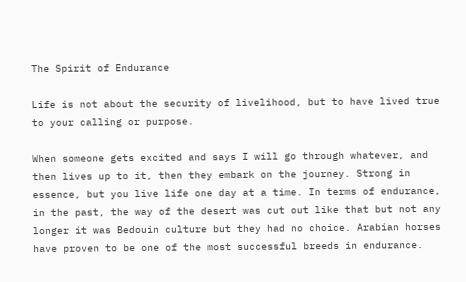The Spirit of Endurance

Life is not about the security of livelihood, but to have lived true to your calling or purpose.

When someone gets excited and says I will go through whatever, and then lives up to it, then they embark on the journey. Strong in essence, but you live life one day at a time. In terms of endurance, in the past, the way of the desert was cut out like that but not any longer it was Bedouin culture but they had no choice. Arabian horses have proven to be one of the most successful breeds in endurance.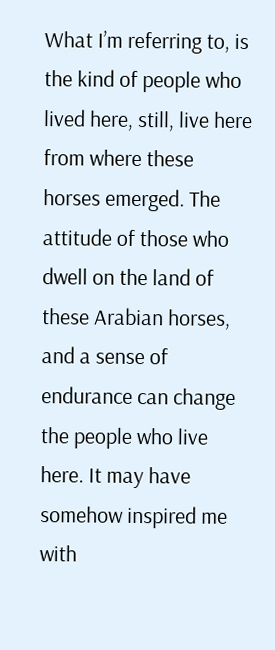What I’m referring to, is the kind of people who lived here, still, live here from where these horses emerged. The attitude of those who dwell on the land of these Arabian horses, and a sense of endurance can change the people who live here. It may have somehow inspired me with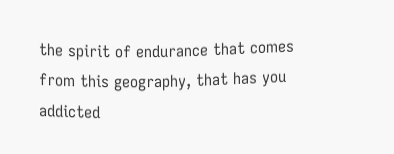the spirit of endurance that comes from this geography, that has you addicted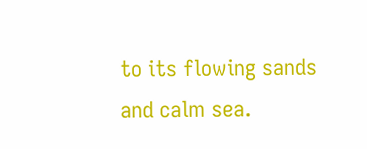to its flowing sands and calm sea.